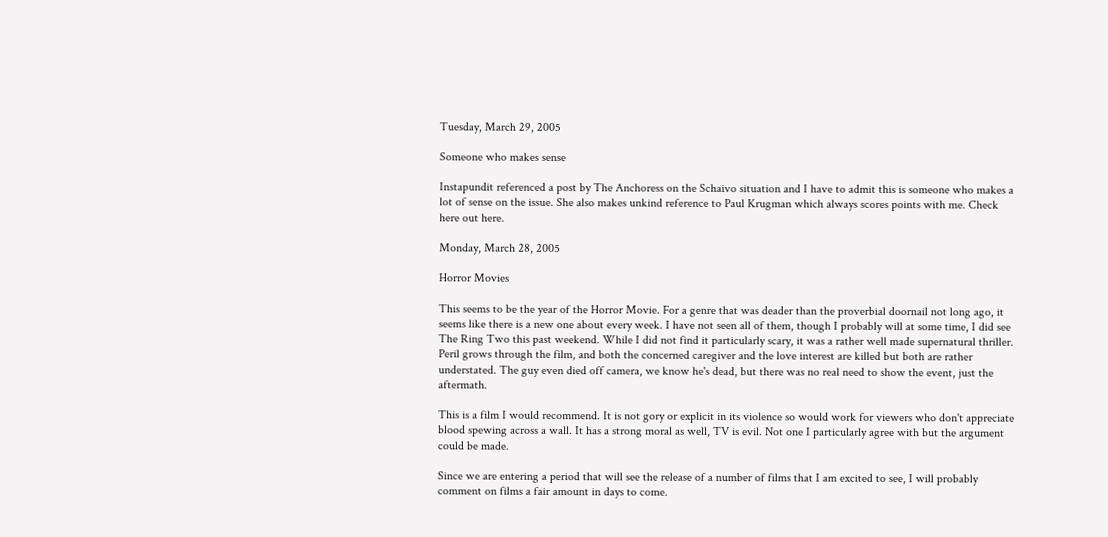Tuesday, March 29, 2005

Someone who makes sense

Instapundit referenced a post by The Anchoress on the Schaivo situation and I have to admit this is someone who makes a lot of sense on the issue. She also makes unkind reference to Paul Krugman which always scores points with me. Check here out here.

Monday, March 28, 2005

Horror Movies

This seems to be the year of the Horror Movie. For a genre that was deader than the proverbial doornail not long ago, it seems like there is a new one about every week. I have not seen all of them, though I probably will at some time, I did see The Ring Two this past weekend. While I did not find it particularly scary, it was a rather well made supernatural thriller. Peril grows through the film, and both the concerned caregiver and the love interest are killed but both are rather understated. The guy even died off camera, we know he's dead, but there was no real need to show the event, just the aftermath.

This is a film I would recommend. It is not gory or explicit in its violence so would work for viewers who don't appreciate blood spewing across a wall. It has a strong moral as well, TV is evil. Not one I particularly agree with but the argument could be made.

Since we are entering a period that will see the release of a number of films that I am excited to see, I will probably comment on films a fair amount in days to come.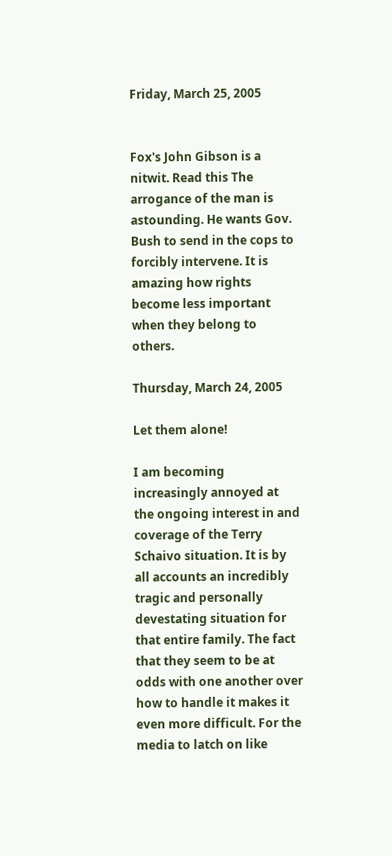Friday, March 25, 2005


Fox's John Gibson is a nitwit. Read this The arrogance of the man is astounding. He wants Gov. Bush to send in the cops to forcibly intervene. It is amazing how rights become less important when they belong to others.

Thursday, March 24, 2005

Let them alone!

I am becoming increasingly annoyed at the ongoing interest in and coverage of the Terry Schaivo situation. It is by all accounts an incredibly tragic and personally devestating situation for that entire family. The fact that they seem to be at odds with one another over how to handle it makes it even more difficult. For the media to latch on like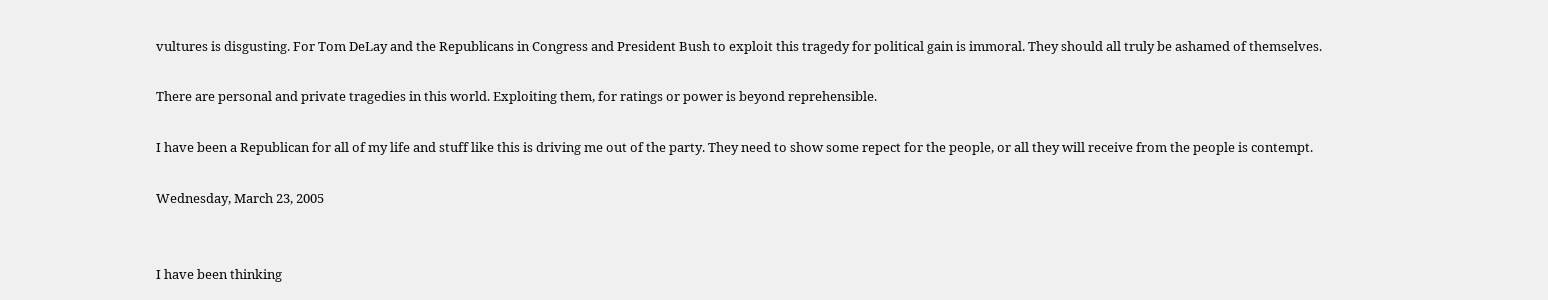vultures is disgusting. For Tom DeLay and the Republicans in Congress and President Bush to exploit this tragedy for political gain is immoral. They should all truly be ashamed of themselves.

There are personal and private tragedies in this world. Exploiting them, for ratings or power is beyond reprehensible.

I have been a Republican for all of my life and stuff like this is driving me out of the party. They need to show some repect for the people, or all they will receive from the people is contempt.

Wednesday, March 23, 2005


I have been thinking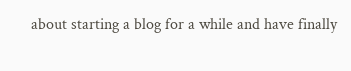about starting a blog for a while and have finally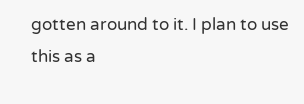gotten around to it. I plan to use this as a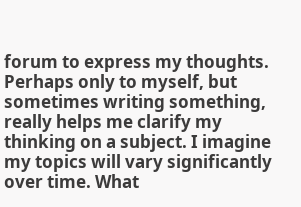forum to express my thoughts. Perhaps only to myself, but sometimes writing something, really helps me clarify my thinking on a subject. I imagine my topics will vary significantly over time. What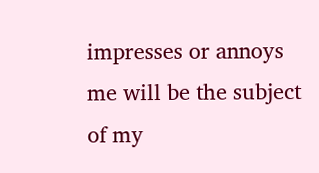impresses or annoys me will be the subject of my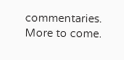commentaries. More to come.